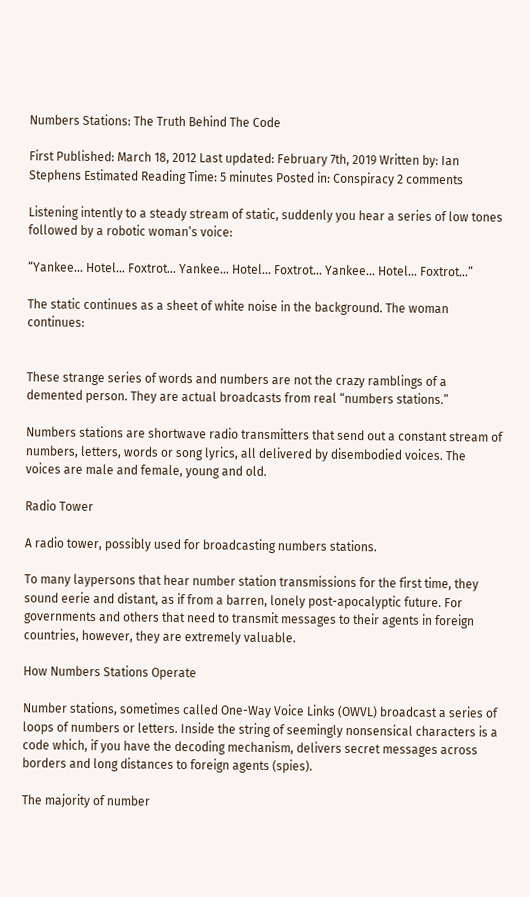Numbers Stations: The Truth Behind The Code

First Published: March 18, 2012 Last updated: February 7th, 2019 Written by: Ian Stephens Estimated Reading Time: 5 minutes Posted in: Conspiracy 2 comments

Listening intently to a steady stream of static, suddenly you hear a series of low tones followed by a robotic woman’s voice:

“Yankee… Hotel… Foxtrot… Yankee… Hotel… Foxtrot… Yankee… Hotel… Foxtrot…”

The static continues as a sheet of white noise in the background. The woman continues:


These strange series of words and numbers are not the crazy ramblings of a demented person. They are actual broadcasts from real “numbers stations.”

Numbers stations are shortwave radio transmitters that send out a constant stream of numbers, letters, words or song lyrics, all delivered by disembodied voices. The voices are male and female, young and old.

Radio Tower

A radio tower, possibly used for broadcasting numbers stations.

To many laypersons that hear number station transmissions for the first time, they sound eerie and distant, as if from a barren, lonely post-apocalyptic future. For governments and others that need to transmit messages to their agents in foreign countries, however, they are extremely valuable.

How Numbers Stations Operate

Number stations, sometimes called One-Way Voice Links (OWVL) broadcast a series of loops of numbers or letters. Inside the string of seemingly nonsensical characters is a code which, if you have the decoding mechanism, delivers secret messages across borders and long distances to foreign agents (spies).

The majority of number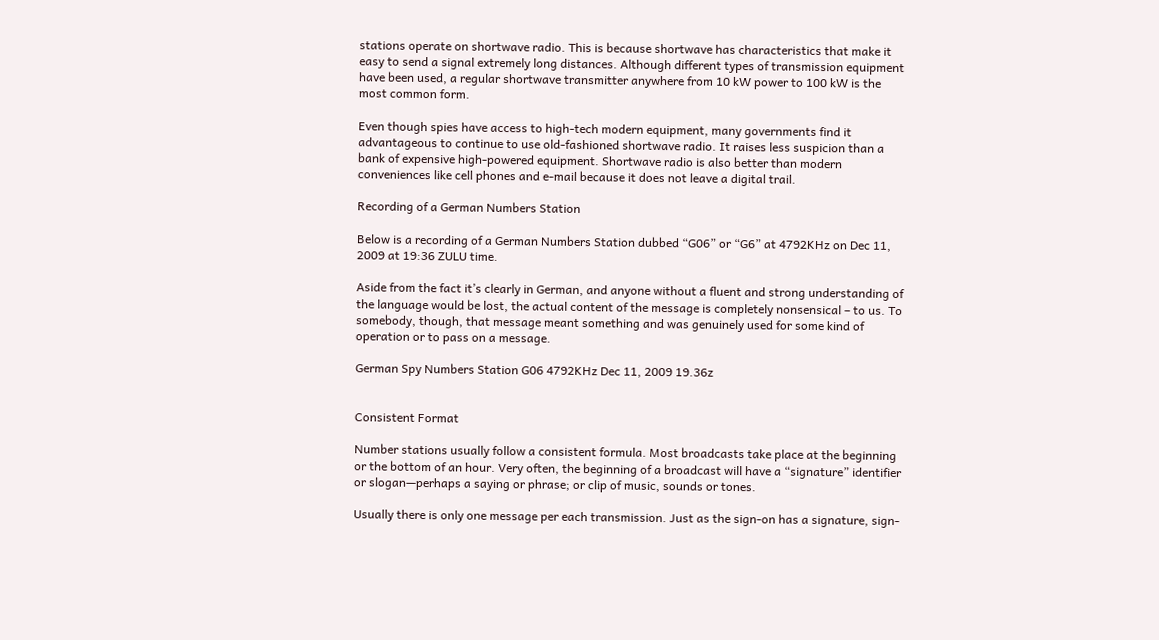stations operate on shortwave radio. This is because shortwave has characteristics that make it easy to send a signal extremely long distances. Although different types of transmission equipment have been used, a regular shortwave transmitter anywhere from 10 kW power to 100 kW is the most common form.

Even though spies have access to high-tech modern equipment, many governments find it advantageous to continue to use old-fashioned shortwave radio. It raises less suspicion than a bank of expensive high-powered equipment. Shortwave radio is also better than modern conveniences like cell phones and e-mail because it does not leave a digital trail.

Recording of a German Numbers Station

Below is a recording of a German Numbers Station dubbed “G06” or “G6” at 4792KHz on Dec 11, 2009 at 19:36 ZULU time.

Aside from the fact it’s clearly in German, and anyone without a fluent and strong understanding of the language would be lost, the actual content of the message is completely nonsensical – to us. To somebody, though, that message meant something and was genuinely used for some kind of operation or to pass on a message.

German Spy Numbers Station G06 4792KHz Dec 11, 2009 19.36z


Consistent Format

Number stations usually follow a consistent formula. Most broadcasts take place at the beginning or the bottom of an hour. Very often, the beginning of a broadcast will have a “signature” identifier or slogan—perhaps a saying or phrase; or clip of music, sounds or tones.

Usually there is only one message per each transmission. Just as the sign-on has a signature, sign-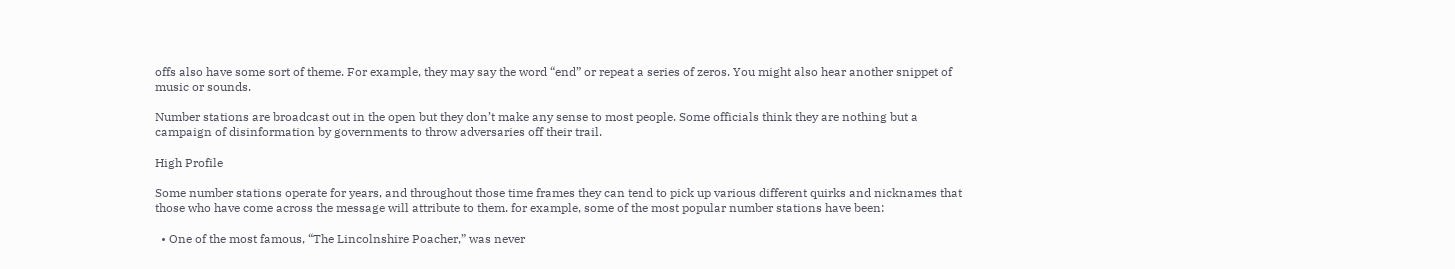offs also have some sort of theme. For example, they may say the word “end” or repeat a series of zeros. You might also hear another snippet of music or sounds.

Number stations are broadcast out in the open but they don’t make any sense to most people. Some officials think they are nothing but a campaign of disinformation by governments to throw adversaries off their trail.

High Profile

Some number stations operate for years, and throughout those time frames they can tend to pick up various different quirks and nicknames that those who have come across the message will attribute to them. for example, some of the most popular number stations have been:

  • One of the most famous, “The Lincolnshire Poacher,” was never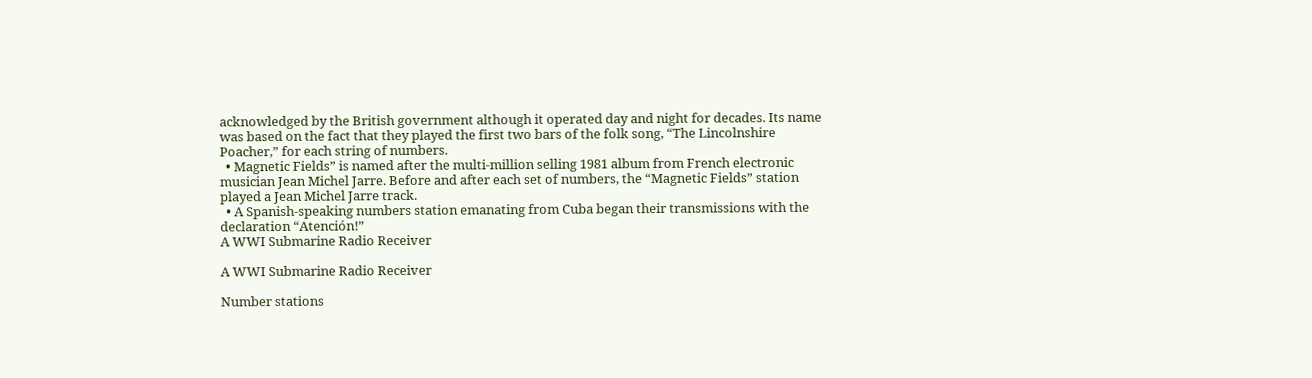acknowledged by the British government although it operated day and night for decades. Its name was based on the fact that they played the first two bars of the folk song, “The Lincolnshire Poacher,” for each string of numbers.
  • Magnetic Fields” is named after the multi-million selling 1981 album from French electronic musician Jean Michel Jarre. Before and after each set of numbers, the “Magnetic Fields” station played a Jean Michel Jarre track.
  • A Spanish-speaking numbers station emanating from Cuba began their transmissions with the declaration “Atención!”
A WWI Submarine Radio Receiver

A WWI Submarine Radio Receiver

Number stations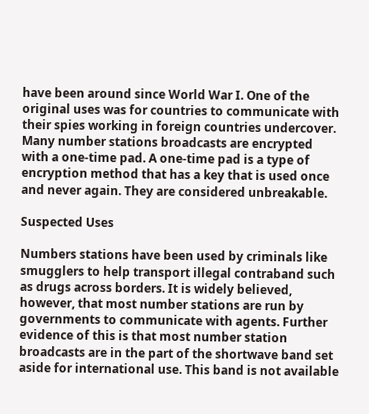have been around since World War I. One of the original uses was for countries to communicate with their spies working in foreign countries undercover. Many number stations broadcasts are encrypted with a one-time pad. A one-time pad is a type of encryption method that has a key that is used once and never again. They are considered unbreakable.

Suspected Uses

Numbers stations have been used by criminals like smugglers to help transport illegal contraband such as drugs across borders. It is widely believed, however, that most number stations are run by governments to communicate with agents. Further evidence of this is that most number station broadcasts are in the part of the shortwave band set aside for international use. This band is not available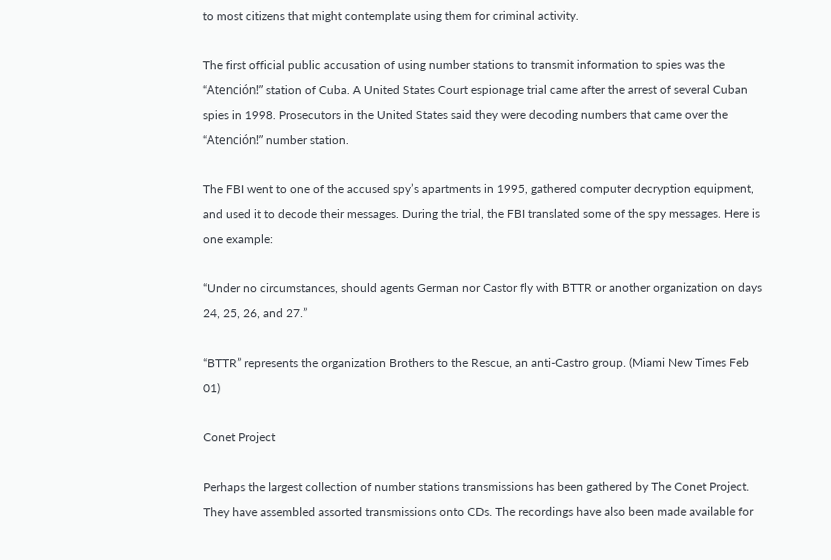to most citizens that might contemplate using them for criminal activity.

The first official public accusation of using number stations to transmit information to spies was the “Atención!” station of Cuba. A United States Court espionage trial came after the arrest of several Cuban spies in 1998. Prosecutors in the United States said they were decoding numbers that came over the “Atención!” number station.

The FBI went to one of the accused spy’s apartments in 1995, gathered computer decryption equipment, and used it to decode their messages. During the trial, the FBI translated some of the spy messages. Here is one example:

“Under no circumstances, should agents German nor Castor fly with BTTR or another organization on days 24, 25, 26, and 27.”

“BTTR” represents the organization Brothers to the Rescue, an anti-Castro group. (Miami New Times Feb 01)

Conet Project

Perhaps the largest collection of number stations transmissions has been gathered by The Conet Project. They have assembled assorted transmissions onto CDs. The recordings have also been made available for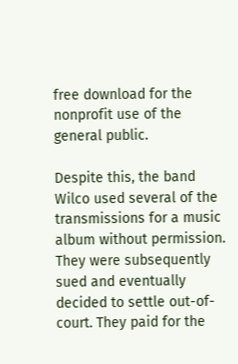free download for the nonprofit use of the general public.

Despite this, the band Wilco used several of the transmissions for a music album without permission. They were subsequently sued and eventually decided to settle out-of-court. They paid for the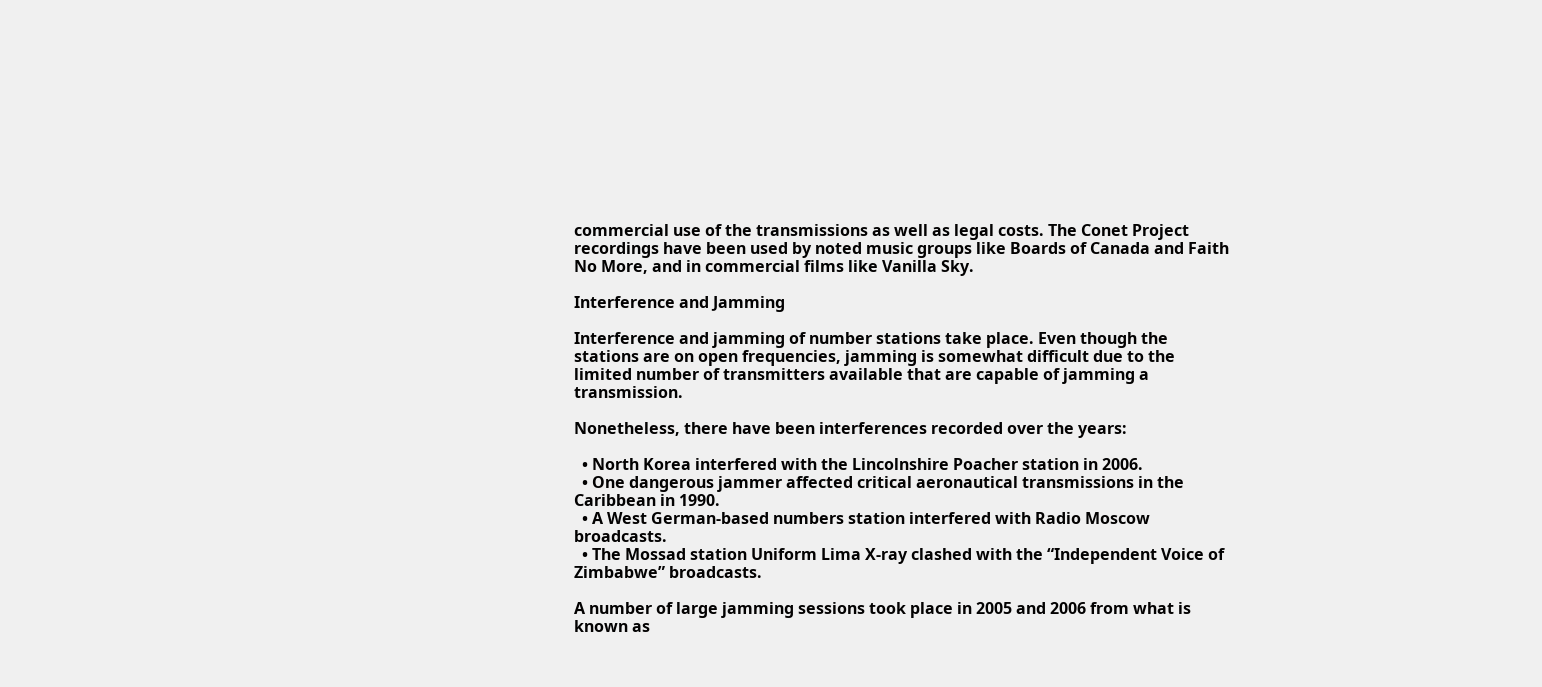commercial use of the transmissions as well as legal costs. The Conet Project recordings have been used by noted music groups like Boards of Canada and Faith No More, and in commercial films like Vanilla Sky.

Interference and Jamming

Interference and jamming of number stations take place. Even though the stations are on open frequencies, jamming is somewhat difficult due to the limited number of transmitters available that are capable of jamming a transmission.

Nonetheless, there have been interferences recorded over the years:

  • North Korea interfered with the Lincolnshire Poacher station in 2006.
  • One dangerous jammer affected critical aeronautical transmissions in the Caribbean in 1990.
  • A West German-based numbers station interfered with Radio Moscow broadcasts.
  • The Mossad station Uniform Lima X-ray clashed with the “Independent Voice of Zimbabwe” broadcasts.

A number of large jamming sessions took place in 2005 and 2006 from what is known as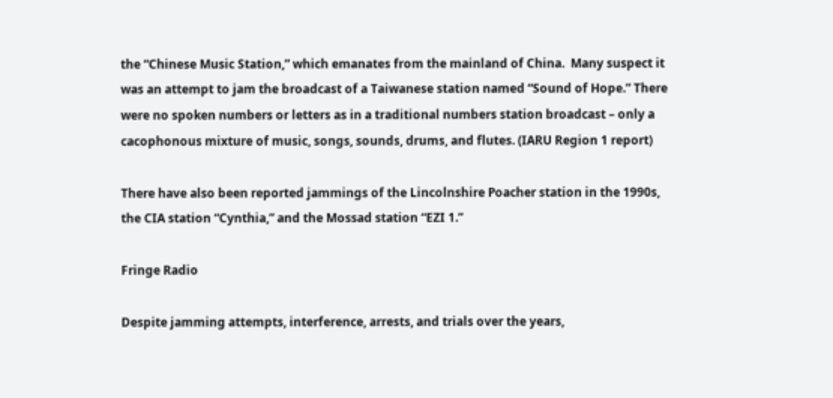the “Chinese Music Station,” which emanates from the mainland of China.  Many suspect it was an attempt to jam the broadcast of a Taiwanese station named “Sound of Hope.” There were no spoken numbers or letters as in a traditional numbers station broadcast – only a cacophonous mixture of music, songs, sounds, drums, and flutes. (IARU Region 1 report)

There have also been reported jammings of the Lincolnshire Poacher station in the 1990s, the CIA station “Cynthia,” and the Mossad station “EZI 1.”

Fringe Radio

Despite jamming attempts, interference, arrests, and trials over the years,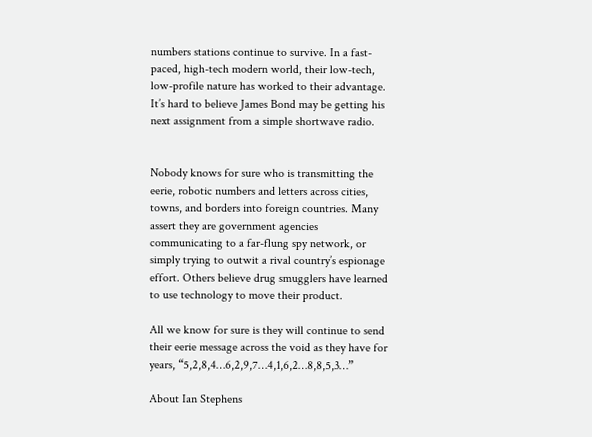numbers stations continue to survive. In a fast-paced, high-tech modern world, their low-tech, low-profile nature has worked to their advantage. It’s hard to believe James Bond may be getting his next assignment from a simple shortwave radio.


Nobody knows for sure who is transmitting the eerie, robotic numbers and letters across cities, towns, and borders into foreign countries. Many assert they are government agencies communicating to a far-flung spy network, or simply trying to outwit a rival country’s espionage effort. Others believe drug smugglers have learned to use technology to move their product.

All we know for sure is they will continue to send their eerie message across the void as they have for years, “5,2,8,4…6,2,9,7…4,1,6,2…8,8,5,3…”

About Ian Stephens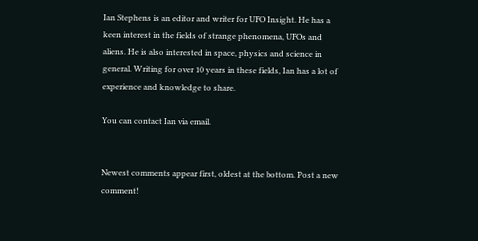Ian Stephens is an editor and writer for UFO Insight. He has a keen interest in the fields of strange phenomena, UFOs and aliens. He is also interested in space, physics and science in general. Writing for over 10 years in these fields, Ian has a lot of experience and knowledge to share.

You can contact Ian via email.


Newest comments appear first, oldest at the bottom. Post a new comment!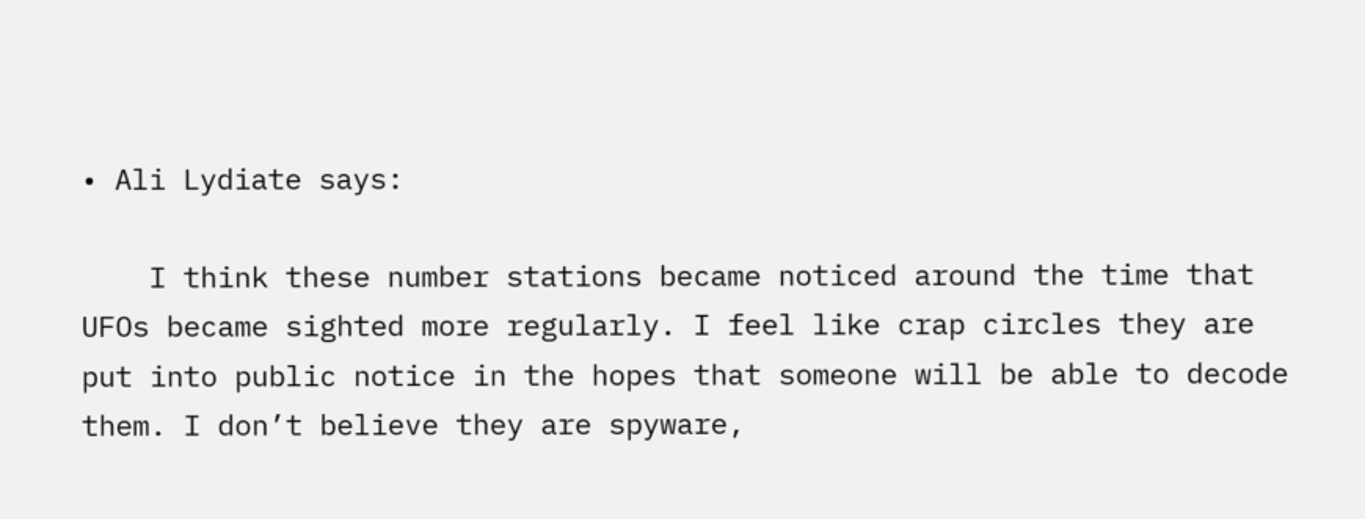• Ali Lydiate says:

    I think these number stations became noticed around the time that UFOs became sighted more regularly. I feel like crap circles they are put into public notice in the hopes that someone will be able to decode them. I don’t believe they are spyware,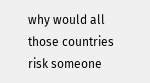why would all those countries risk someone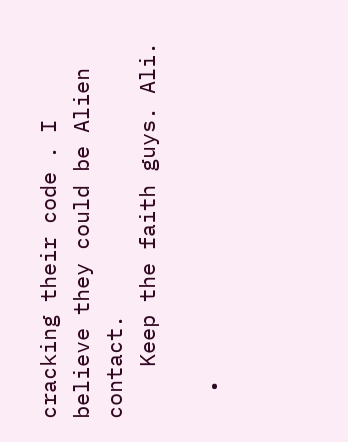cracking their code . I believe they could be Alien contact.
    Keep the faith guys. Ali.

  •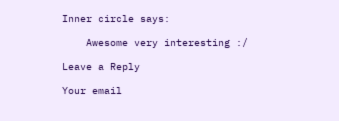Inner circle says:

    Awesome very interesting :/

Leave a Reply

Your email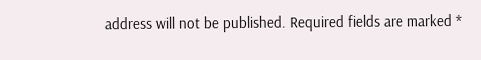address will not be published. Required fields are marked *